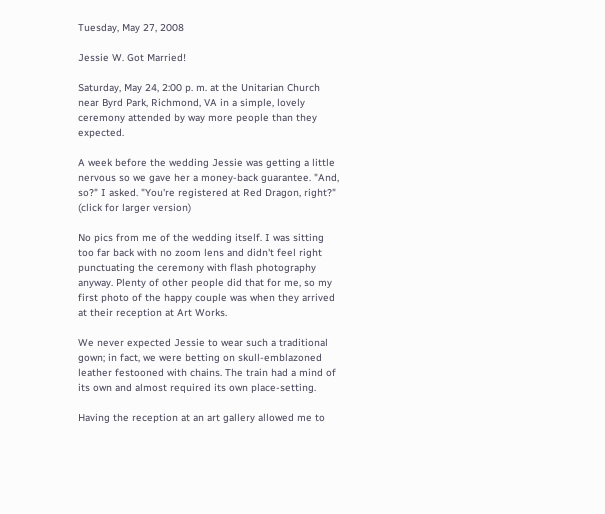Tuesday, May 27, 2008

Jessie W. Got Married!

Saturday, May 24, 2:00 p. m. at the Unitarian Church near Byrd Park, Richmond, VA in a simple, lovely ceremony attended by way more people than they expected.

A week before the wedding Jessie was getting a little nervous so we gave her a money-back guarantee. "And, so?" I asked. "You're registered at Red Dragon, right?" (click for larger version)

No pics from me of the wedding itself. I was sitting too far back with no zoom lens and didn't feel right punctuating the ceremony with flash photography anyway. Plenty of other people did that for me, so my first photo of the happy couple was when they arrived at their reception at Art Works.

We never expected Jessie to wear such a traditional gown; in fact, we were betting on skull-emblazoned leather festooned with chains. The train had a mind of its own and almost required its own place-setting.

Having the reception at an art gallery allowed me to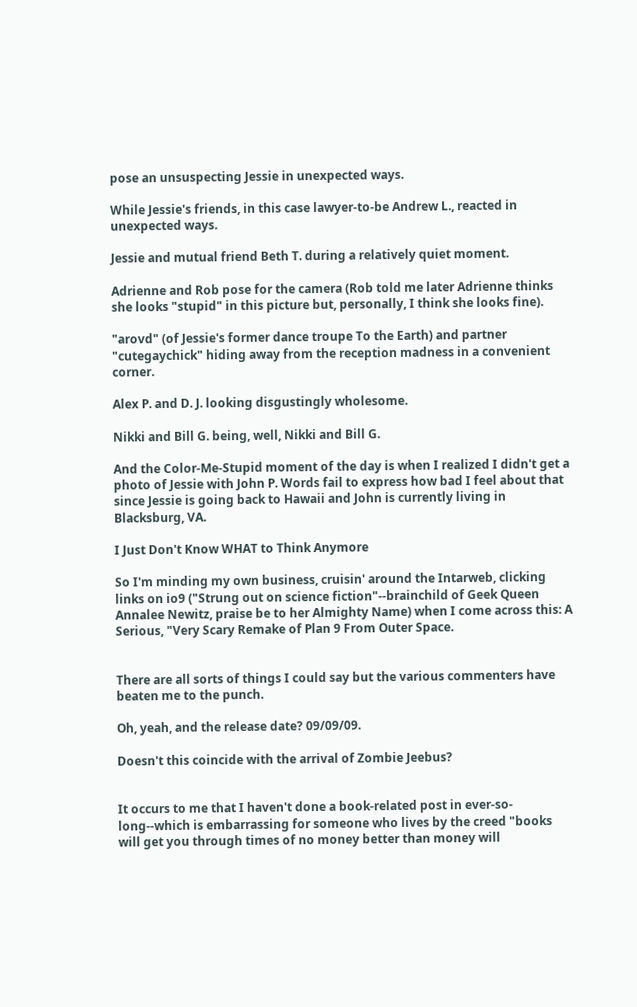pose an unsuspecting Jessie in unexpected ways.

While Jessie's friends, in this case lawyer-to-be Andrew L., reacted in unexpected ways.

Jessie and mutual friend Beth T. during a relatively quiet moment.

Adrienne and Rob pose for the camera (Rob told me later Adrienne thinks she looks "stupid" in this picture but, personally, I think she looks fine).

"arovd" (of Jessie's former dance troupe To the Earth) and partner "cutegaychick" hiding away from the reception madness in a convenient corner.

Alex P. and D. J. looking disgustingly wholesome.

Nikki and Bill G. being, well, Nikki and Bill G.

And the Color-Me-Stupid moment of the day is when I realized I didn't get a photo of Jessie with John P. Words fail to express how bad I feel about that since Jessie is going back to Hawaii and John is currently living in Blacksburg, VA.

I Just Don't Know WHAT to Think Anymore

So I'm minding my own business, cruisin' around the Intarweb, clicking links on io9 ("Strung out on science fiction"--brainchild of Geek Queen Annalee Newitz, praise be to her Almighty Name) when I come across this: A Serious, "Very Scary Remake of Plan 9 From Outer Space.


There are all sorts of things I could say but the various commenters have beaten me to the punch.

Oh, yeah, and the release date? 09/09/09.

Doesn't this coincide with the arrival of Zombie Jeebus?


It occurs to me that I haven't done a book-related post in ever-so-long--which is embarrassing for someone who lives by the creed "books will get you through times of no money better than money will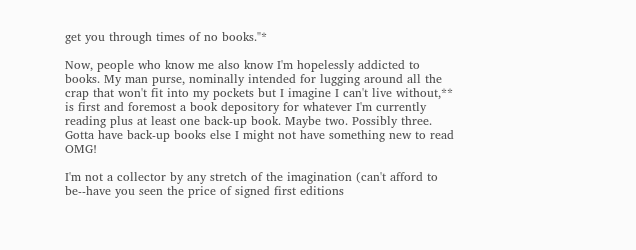get you through times of no books."*

Now, people who know me also know I'm hopelessly addicted to books. My man purse, nominally intended for lugging around all the crap that won't fit into my pockets but I imagine I can't live without,** is first and foremost a book depository for whatever I'm currently reading plus at least one back-up book. Maybe two. Possibly three. Gotta have back-up books else I might not have something new to read OMG!

I'm not a collector by any stretch of the imagination (can't afford to be--have you seen the price of signed first editions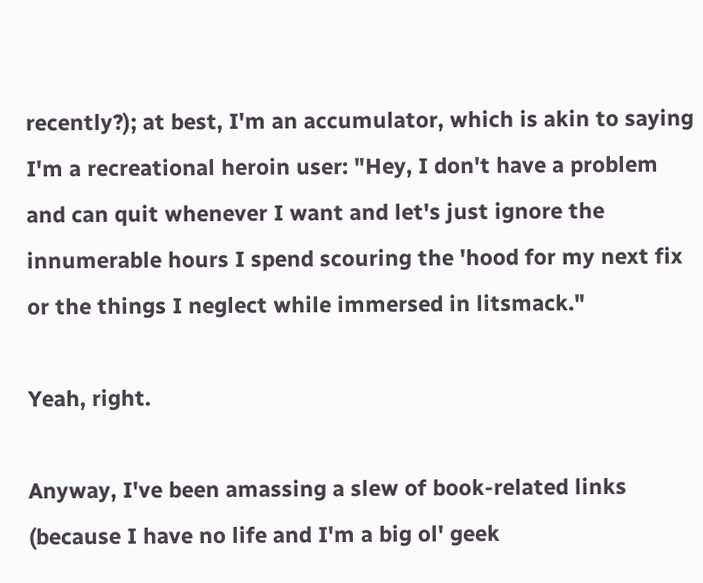recently?); at best, I'm an accumulator, which is akin to saying I'm a recreational heroin user: "Hey, I don't have a problem and can quit whenever I want and let's just ignore the innumerable hours I spend scouring the 'hood for my next fix or the things I neglect while immersed in litsmack."

Yeah, right.

Anyway, I've been amassing a slew of book-related links (because I have no life and I'm a big ol' geek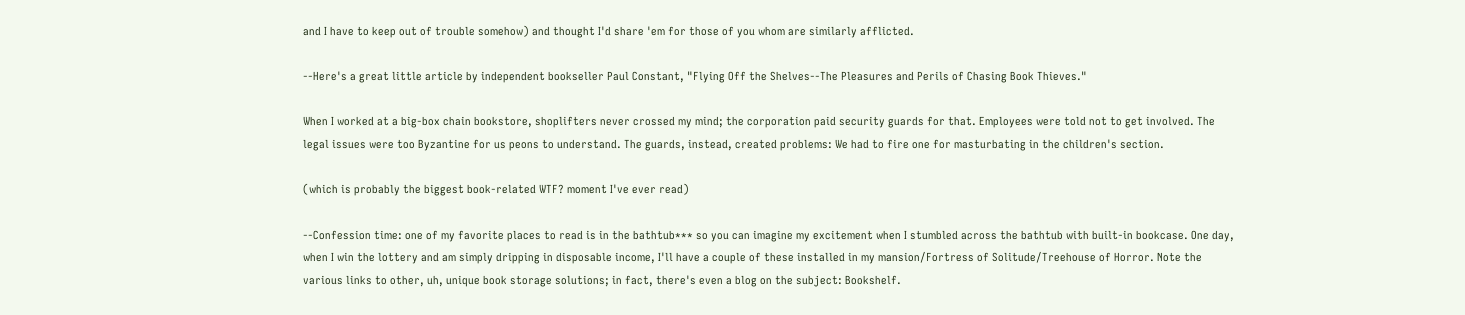and I have to keep out of trouble somehow) and thought I'd share 'em for those of you whom are similarly afflicted.

--Here's a great little article by independent bookseller Paul Constant, "Flying Off the Shelves--The Pleasures and Perils of Chasing Book Thieves."

When I worked at a big-box chain bookstore, shoplifters never crossed my mind; the corporation paid security guards for that. Employees were told not to get involved. The legal issues were too Byzantine for us peons to understand. The guards, instead, created problems: We had to fire one for masturbating in the children's section.

(which is probably the biggest book-related WTF? moment I've ever read)

--Confession time: one of my favorite places to read is in the bathtub*** so you can imagine my excitement when I stumbled across the bathtub with built-in bookcase. One day, when I win the lottery and am simply dripping in disposable income, I'll have a couple of these installed in my mansion/Fortress of Solitude/Treehouse of Horror. Note the various links to other, uh, unique book storage solutions; in fact, there's even a blog on the subject: Bookshelf.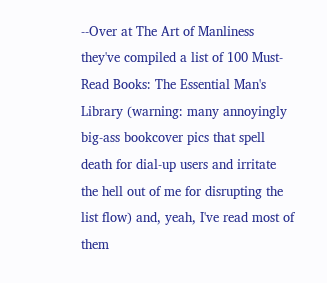--Over at The Art of Manliness they've compiled a list of 100 Must-Read Books: The Essential Man's Library (warning: many annoyingly big-ass bookcover pics that spell death for dial-up users and irritate the hell out of me for disrupting the list flow) and, yeah, I've read most of them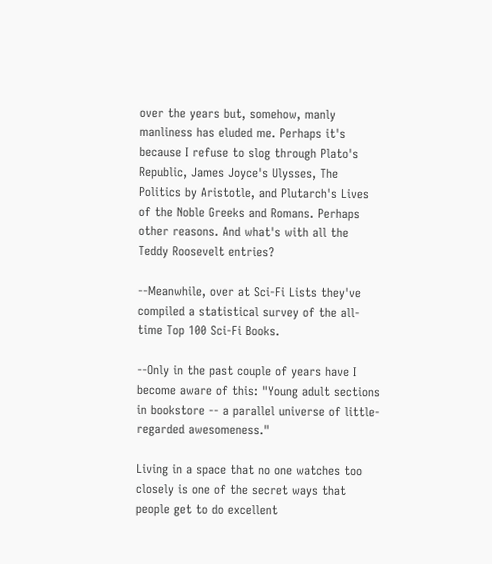over the years but, somehow, manly manliness has eluded me. Perhaps it's because I refuse to slog through Plato's Republic, James Joyce's Ulysses, The Politics by Aristotle, and Plutarch's Lives of the Noble Greeks and Romans. Perhaps other reasons. And what's with all the Teddy Roosevelt entries?

--Meanwhile, over at Sci-Fi Lists they've compiled a statistical survey of the all-time Top 100 Sci-Fi Books.

--Only in the past couple of years have I become aware of this: "Young adult sections in bookstore -- a parallel universe of little-regarded awesomeness."

Living in a space that no one watches too closely is one of the secret ways that people get to do excellent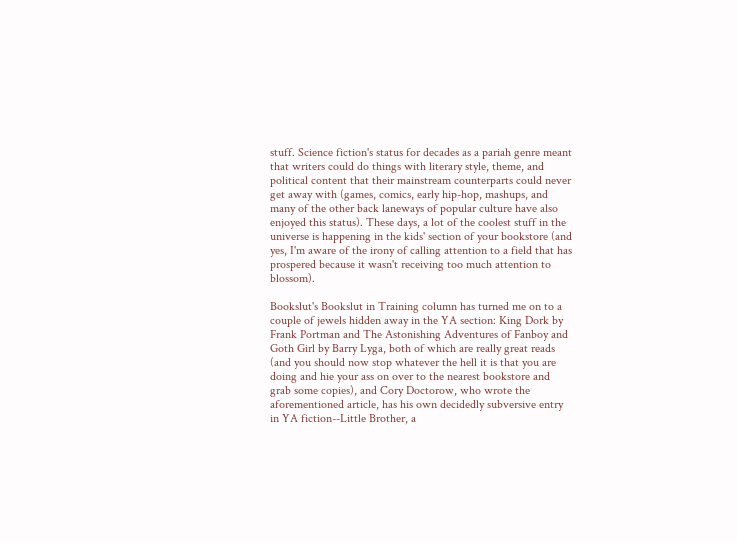stuff. Science fiction's status for decades as a pariah genre meant that writers could do things with literary style, theme, and political content that their mainstream counterparts could never get away with (games, comics, early hip-hop, mashups, and many of the other back laneways of popular culture have also enjoyed this status). These days, a lot of the coolest stuff in the universe is happening in the kids' section of your bookstore (and yes, I'm aware of the irony of calling attention to a field that has prospered because it wasn't receiving too much attention to blossom).

Bookslut's Bookslut in Training column has turned me on to a couple of jewels hidden away in the YA section: King Dork by Frank Portman and The Astonishing Adventures of Fanboy and Goth Girl by Barry Lyga, both of which are really great reads (and you should now stop whatever the hell it is that you are doing and hie your ass on over to the nearest bookstore and grab some copies), and Cory Doctorow, who wrote the aforementioned article, has his own decidedly subversive entry in YA fiction--Little Brother, a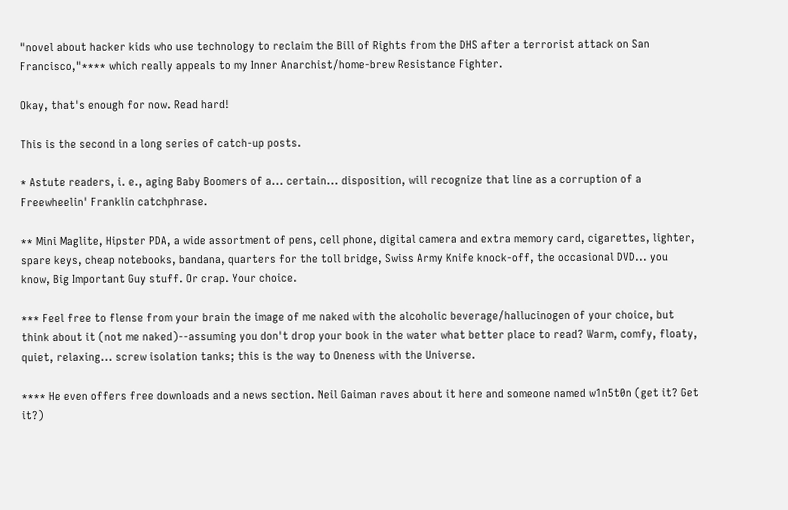"novel about hacker kids who use technology to reclaim the Bill of Rights from the DHS after a terrorist attack on San Francisco,"**** which really appeals to my Inner Anarchist/home-brew Resistance Fighter.

Okay, that's enough for now. Read hard!

This is the second in a long series of catch-up posts.

* Astute readers, i. e., aging Baby Boomers of a... certain... disposition, will recognize that line as a corruption of a Freewheelin' Franklin catchphrase.

** Mini Maglite, Hipster PDA, a wide assortment of pens, cell phone, digital camera and extra memory card, cigarettes, lighter, spare keys, cheap notebooks, bandana, quarters for the toll bridge, Swiss Army Knife knock-off, the occasional DVD... you know, Big Important Guy stuff. Or crap. Your choice.

*** Feel free to flense from your brain the image of me naked with the alcoholic beverage/hallucinogen of your choice, but think about it (not me naked)--assuming you don't drop your book in the water what better place to read? Warm, comfy, floaty, quiet, relaxing... screw isolation tanks; this is the way to Oneness with the Universe.

**** He even offers free downloads and a news section. Neil Gaiman raves about it here and someone named w1n5t0n (get it? Get it?)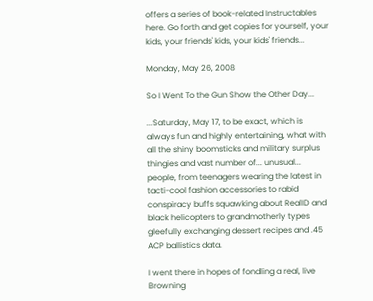offers a series of book-related Instructables here. Go forth and get copies for yourself, your kids, your friends' kids, your kids' friends...

Monday, May 26, 2008

So I Went To the Gun Show the Other Day...

...Saturday, May 17, to be exact, which is always fun and highly entertaining, what with all the shiny boomsticks and military surplus thingies and vast number of... unusual... people, from teenagers wearing the latest in tacti-cool fashion accessories to rabid conspiracy buffs squawking about RealID and black helicopters to grandmotherly types gleefully exchanging dessert recipes and .45 ACP ballistics data.

I went there in hopes of fondling a real, live Browning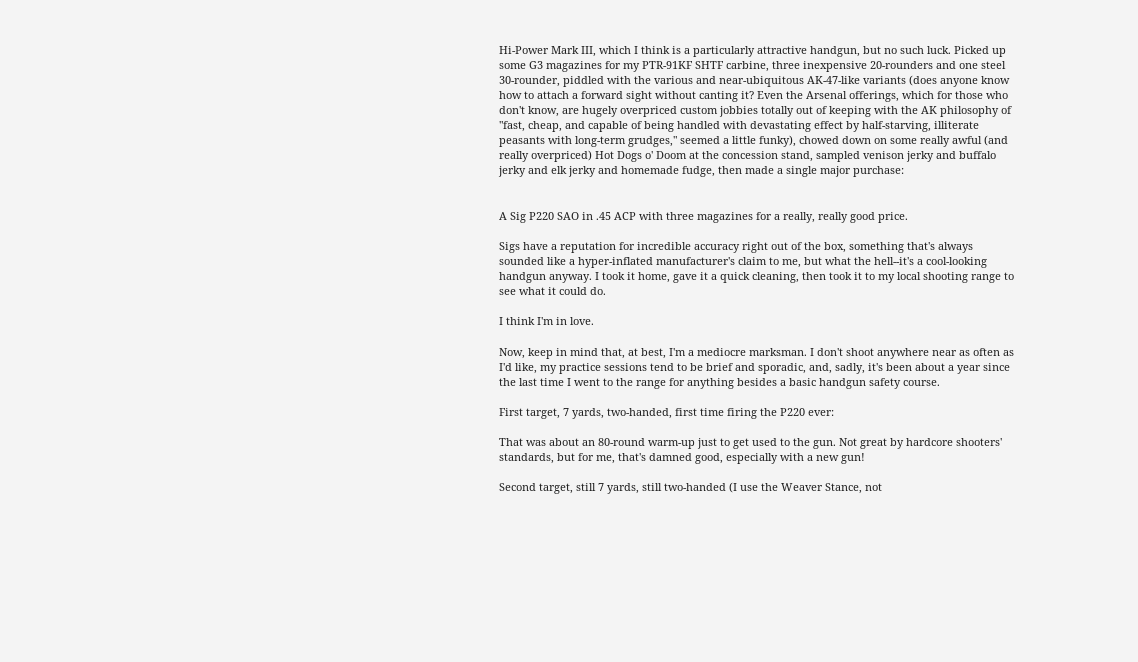Hi-Power Mark III, which I think is a particularly attractive handgun, but no such luck. Picked up some G3 magazines for my PTR-91KF SHTF carbine, three inexpensive 20-rounders and one steel 30-rounder, piddled with the various and near-ubiquitous AK-47-like variants (does anyone know how to attach a forward sight without canting it? Even the Arsenal offerings, which for those who don't know, are hugely overpriced custom jobbies totally out of keeping with the AK philosophy of "fast, cheap, and capable of being handled with devastating effect by half-starving, illiterate peasants with long-term grudges," seemed a little funky), chowed down on some really awful (and really overpriced) Hot Dogs o' Doom at the concession stand, sampled venison jerky and buffalo jerky and elk jerky and homemade fudge, then made a single major purchase:


A Sig P220 SAO in .45 ACP with three magazines for a really, really good price.

Sigs have a reputation for incredible accuracy right out of the box, something that's always sounded like a hyper-inflated manufacturer's claim to me, but what the hell--it's a cool-looking handgun anyway. I took it home, gave it a quick cleaning, then took it to my local shooting range to see what it could do.

I think I'm in love.

Now, keep in mind that, at best, I'm a mediocre marksman. I don't shoot anywhere near as often as I'd like, my practice sessions tend to be brief and sporadic, and, sadly, it's been about a year since the last time I went to the range for anything besides a basic handgun safety course.

First target, 7 yards, two-handed, first time firing the P220 ever:

That was about an 80-round warm-up just to get used to the gun. Not great by hardcore shooters' standards, but for me, that's damned good, especially with a new gun!

Second target, still 7 yards, still two-handed (I use the Weaver Stance, not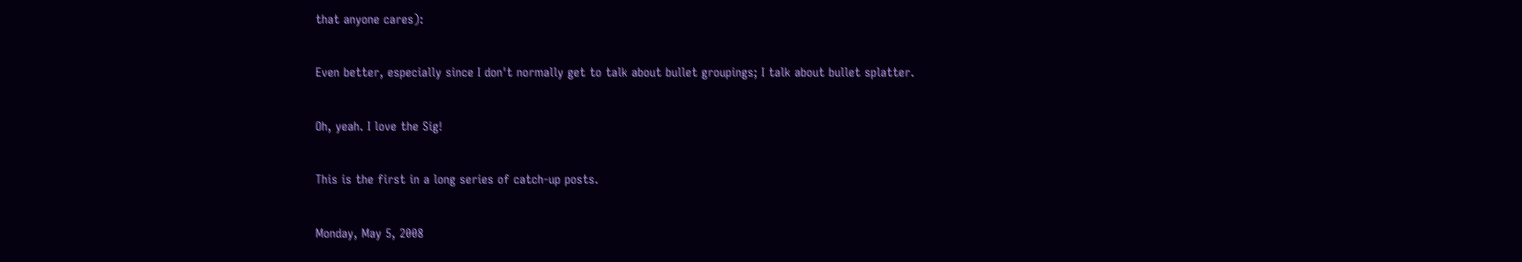that anyone cares):

Even better, especially since I don't normally get to talk about bullet groupings; I talk about bullet splatter.

Oh, yeah. I love the Sig!

This is the first in a long series of catch-up posts.

Monday, May 5, 2008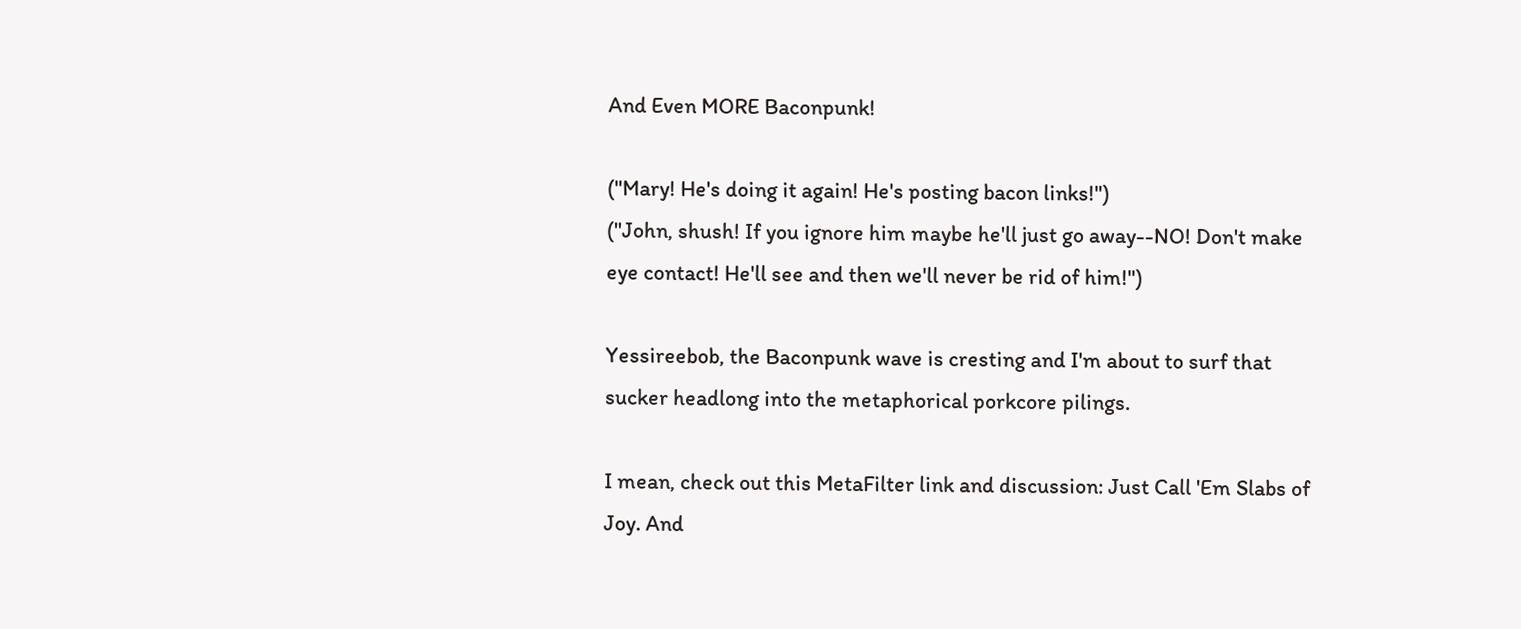And Even MORE Baconpunk!

("Mary! He's doing it again! He's posting bacon links!")
("John, shush! If you ignore him maybe he'll just go away--NO! Don't make eye contact! He'll see and then we'll never be rid of him!")

Yessireebob, the Baconpunk wave is cresting and I'm about to surf that sucker headlong into the metaphorical porkcore pilings.

I mean, check out this MetaFilter link and discussion: Just Call 'Em Slabs of Joy. And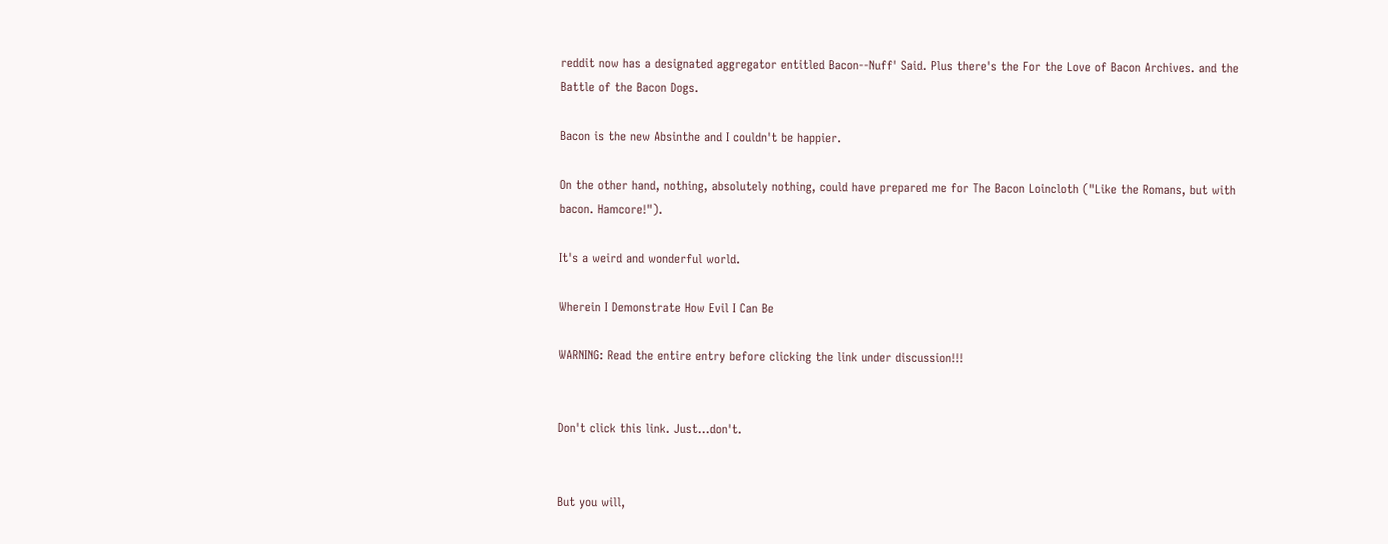reddit now has a designated aggregator entitled Bacon--Nuff' Said. Plus there's the For the Love of Bacon Archives. and the Battle of the Bacon Dogs.

Bacon is the new Absinthe and I couldn't be happier.

On the other hand, nothing, absolutely nothing, could have prepared me for The Bacon Loincloth ("Like the Romans, but with bacon. Hamcore!").

It's a weird and wonderful world.

Wherein I Demonstrate How Evil I Can Be

WARNING: Read the entire entry before clicking the link under discussion!!!


Don't click this link. Just...don't.


But you will,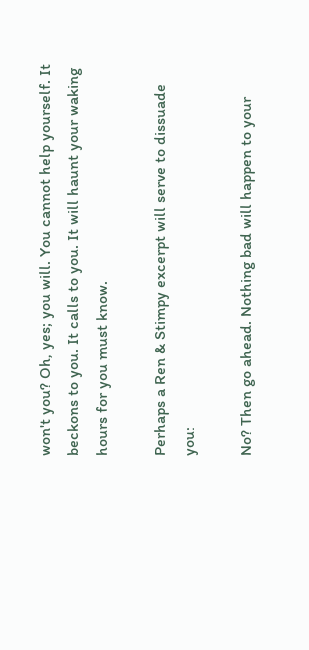won't you? Oh, yes; you will. You cannot help yourself. It beckons to you. It calls to you. It will haunt your waking hours for you must know.

Perhaps a Ren & Stimpy excerpt will serve to dissuade you:

No? Then go ahead. Nothing bad will happen to your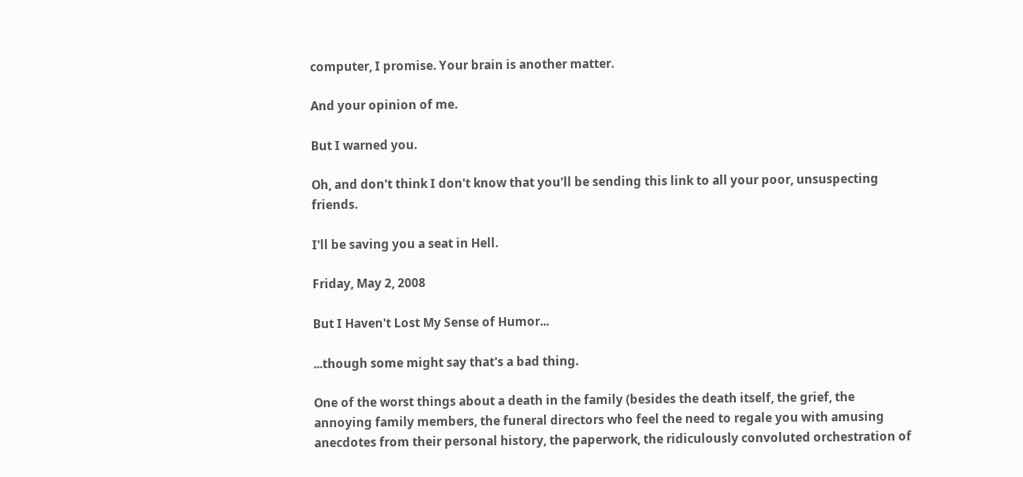computer, I promise. Your brain is another matter.

And your opinion of me.

But I warned you.

Oh, and don't think I don't know that you'll be sending this link to all your poor, unsuspecting friends.

I'll be saving you a seat in Hell.

Friday, May 2, 2008

But I Haven't Lost My Sense of Humor...

...though some might say that's a bad thing.

One of the worst things about a death in the family (besides the death itself, the grief, the annoying family members, the funeral directors who feel the need to regale you with amusing anecdotes from their personal history, the paperwork, the ridiculously convoluted orchestration of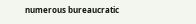numerous bureaucratic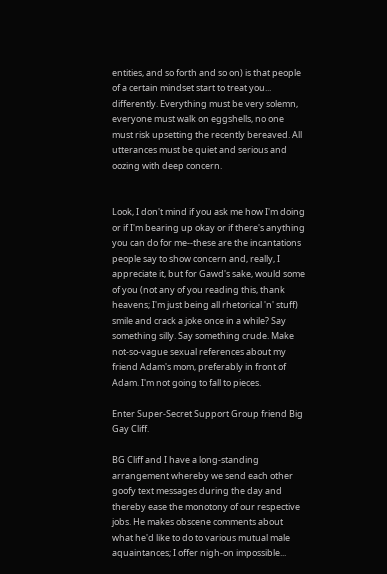entities, and so forth and so on) is that people of a certain mindset start to treat you... differently. Everything must be very solemn, everyone must walk on eggshells, no one must risk upsetting the recently bereaved. All utterances must be quiet and serious and oozing with deep concern.


Look, I don't mind if you ask me how I'm doing or if I'm bearing up okay or if there's anything you can do for me--these are the incantations people say to show concern and, really, I appreciate it, but for Gawd's sake, would some of you (not any of you reading this, thank heavens; I'm just being all rhetorical 'n' stuff) smile and crack a joke once in a while? Say something silly. Say something crude. Make not-so-vague sexual references about my friend Adam's mom, preferably in front of Adam. I'm not going to fall to pieces.

Enter Super-Secret Support Group friend Big Gay Cliff.

BG Cliff and I have a long-standing arrangement whereby we send each other goofy text messages during the day and thereby ease the monotony of our respective jobs. He makes obscene comments about what he'd like to do to various mutual male aquaintances; I offer nigh-on impossible...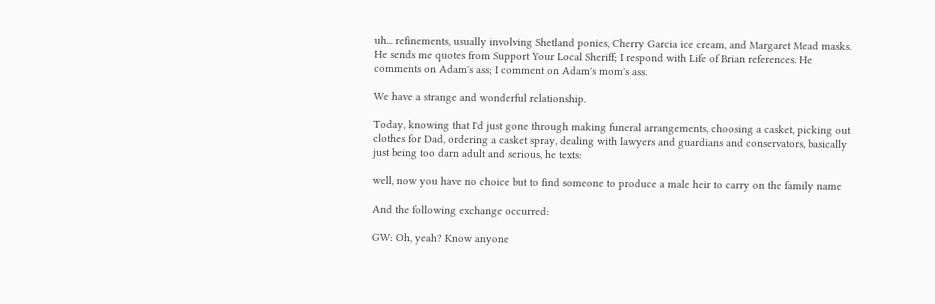uh... refinements, usually involving Shetland ponies, Cherry Garcia ice cream, and Margaret Mead masks. He sends me quotes from Support Your Local Sheriff; I respond with Life of Brian references. He comments on Adam's ass; I comment on Adam's mom's ass.

We have a strange and wonderful relationship.

Today, knowing that I'd just gone through making funeral arrangements, choosing a casket, picking out clothes for Dad, ordering a casket spray, dealing with lawyers and guardians and conservators, basically just being too darn adult and serious, he texts:

well, now you have no choice but to find someone to produce a male heir to carry on the family name

And the following exchange occurred:

GW: Oh, yeah? Know anyone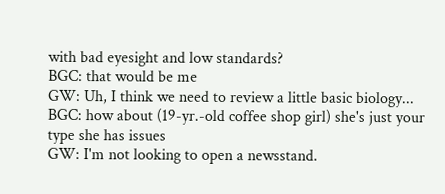with bad eyesight and low standards?
BGC: that would be me
GW: Uh, I think we need to review a little basic biology...
BGC: how about (19-yr.-old coffee shop girl) she's just your type she has issues
GW: I'm not looking to open a newsstand.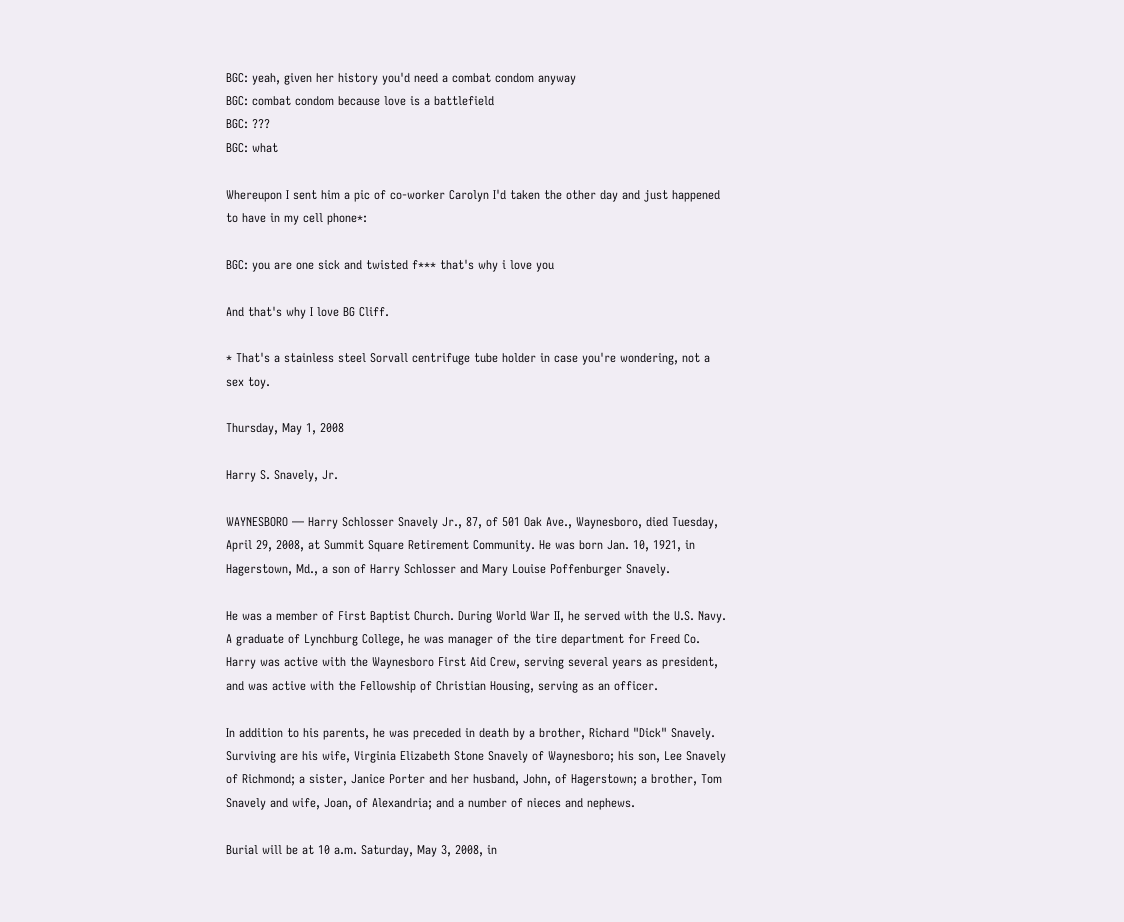BGC: yeah, given her history you'd need a combat condom anyway
BGC: combat condom because love is a battlefield
BGC: ???
BGC: what

Whereupon I sent him a pic of co-worker Carolyn I'd taken the other day and just happened to have in my cell phone*:

BGC: you are one sick and twisted f*** that's why i love you

And that's why I love BG Cliff.

* That's a stainless steel Sorvall centrifuge tube holder in case you're wondering, not a sex toy.

Thursday, May 1, 2008

Harry S. Snavely, Jr.

WAYNESBORO — Harry Schlosser Snavely Jr., 87, of 501 Oak Ave., Waynesboro, died Tuesday, April 29, 2008, at Summit Square Retirement Community. He was born Jan. 10, 1921, in Hagerstown, Md., a son of Harry Schlosser and Mary Louise Poffenburger Snavely.

He was a member of First Baptist Church. During World War II, he served with the U.S. Navy. A graduate of Lynchburg College, he was manager of the tire department for Freed Co. Harry was active with the Waynesboro First Aid Crew, serving several years as president, and was active with the Fellowship of Christian Housing, serving as an officer.

In addition to his parents, he was preceded in death by a brother, Richard "Dick" Snavely. Surviving are his wife, Virginia Elizabeth Stone Snavely of Waynesboro; his son, Lee Snavely of Richmond; a sister, Janice Porter and her husband, John, of Hagerstown; a brother, Tom Snavely and wife, Joan, of Alexandria; and a number of nieces and nephews.

Burial will be at 10 a.m. Saturday, May 3, 2008, in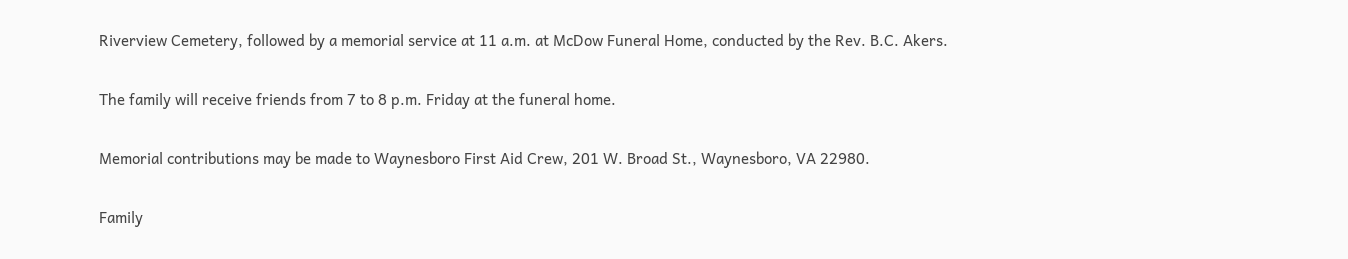Riverview Cemetery, followed by a memorial service at 11 a.m. at McDow Funeral Home, conducted by the Rev. B.C. Akers.

The family will receive friends from 7 to 8 p.m. Friday at the funeral home.

Memorial contributions may be made to Waynesboro First Aid Crew, 201 W. Broad St., Waynesboro, VA 22980.

Family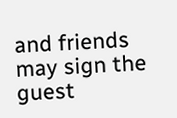and friends may sign the guest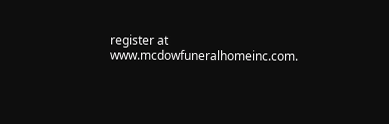register at www.mcdowfuneralhomeinc.com.